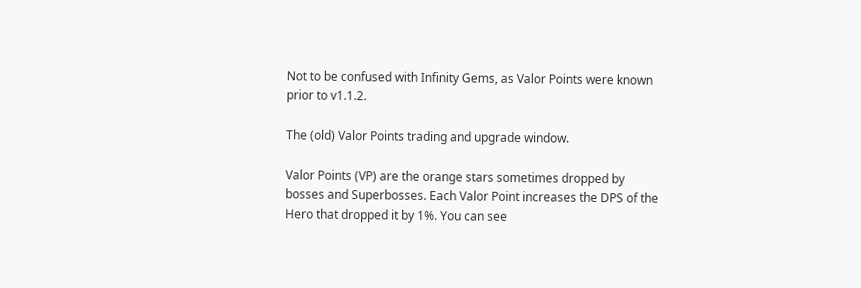Not to be confused with Infinity Gems, as Valor Points were known prior to v1.1.2.

The (old) Valor Points trading and upgrade window.

Valor Points (VP) are the orange stars sometimes dropped by bosses and Superbosses. Each Valor Point increases the DPS of the Hero that dropped it by 1%. You can see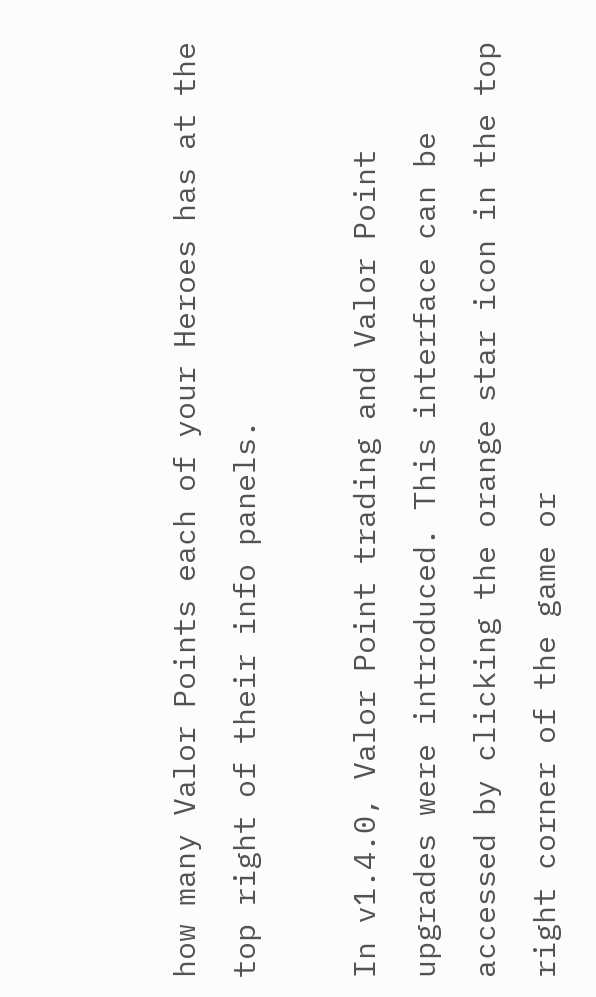how many Valor Points each of your Heroes has at the top right of their info panels.

In v1.4.0, Valor Point trading and Valor Point upgrades were introduced. This interface can be accessed by clicking the orange star icon in the top right corner of the game or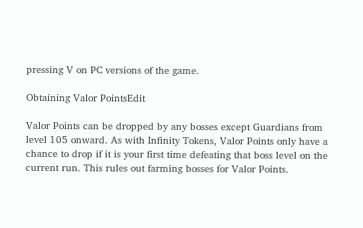pressing V on PC versions of the game.

Obtaining Valor PointsEdit

Valor Points can be dropped by any bosses except Guardians from level 105 onward. As with Infinity Tokens, Valor Points only have a chance to drop if it is your first time defeating that boss level on the current run. This rules out farming bosses for Valor Points.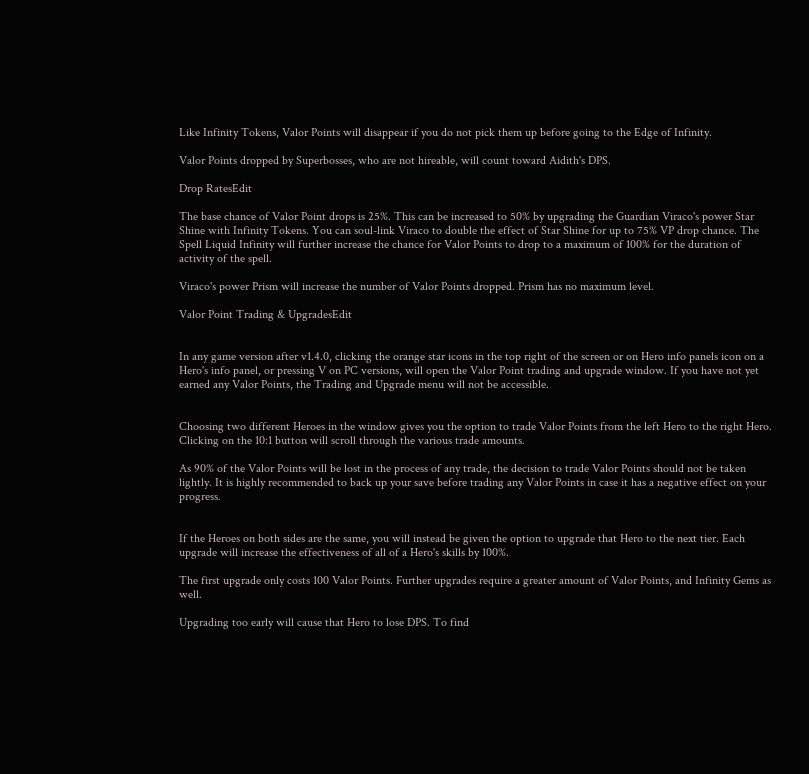Like Infinity Tokens, Valor Points will disappear if you do not pick them up before going to the Edge of Infinity.

Valor Points dropped by Superbosses, who are not hireable, will count toward Aidith's DPS.

Drop RatesEdit

The base chance of Valor Point drops is 25%. This can be increased to 50% by upgrading the Guardian Viraco's power Star Shine with Infinity Tokens. You can soul-link Viraco to double the effect of Star Shine for up to 75% VP drop chance. The Spell Liquid Infinity will further increase the chance for Valor Points to drop to a maximum of 100% for the duration of activity of the spell.

Viraco's power Prism will increase the number of Valor Points dropped. Prism has no maximum level.

Valor Point Trading & UpgradesEdit


In any game version after v1.4.0, clicking the orange star icons in the top right of the screen or on Hero info panels icon on a Hero's info panel, or pressing V on PC versions, will open the Valor Point trading and upgrade window. If you have not yet earned any Valor Points, the Trading and Upgrade menu will not be accessible.


Choosing two different Heroes in the window gives you the option to trade Valor Points from the left Hero to the right Hero. Clicking on the 10:1 button will scroll through the various trade amounts.

As 90% of the Valor Points will be lost in the process of any trade, the decision to trade Valor Points should not be taken lightly. It is highly recommended to back up your save before trading any Valor Points in case it has a negative effect on your progress.


If the Heroes on both sides are the same, you will instead be given the option to upgrade that Hero to the next tier. Each upgrade will increase the effectiveness of all of a Hero's skills by 100%.

The first upgrade only costs 100 Valor Points. Further upgrades require a greater amount of Valor Points, and Infinity Gems as well.

Upgrading too early will cause that Hero to lose DPS. To find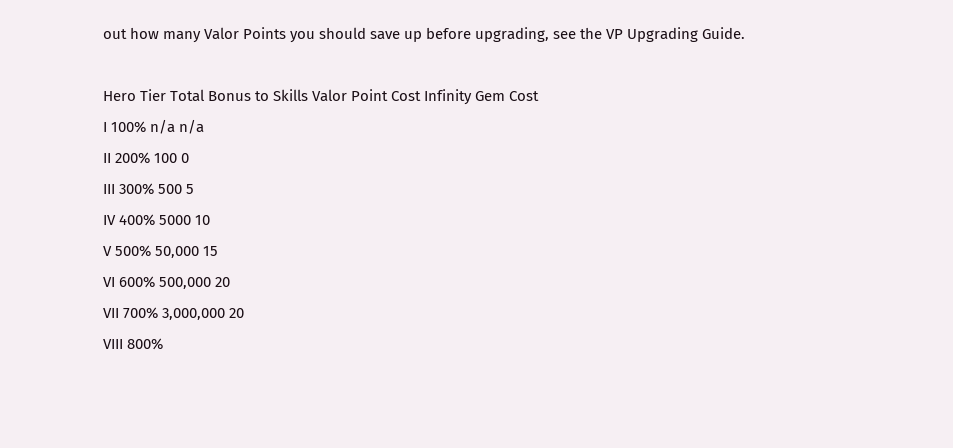out how many Valor Points you should save up before upgrading, see the VP Upgrading Guide.

Hero Tier Total Bonus to Skills Valor Point Cost Infinity Gem Cost
I 100% n/a n/a
II 200% 100 0
III 300% 500 5
IV 400% 5000 10
V 500% 50,000 15
VI 600% 500,000 20
VII 700% 3,000,000 20
VIII 800%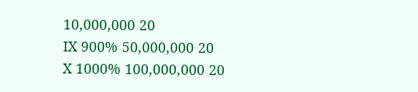10,000,000 20
IX 900% 50,000,000 20
X 1000% 100,000,000 20